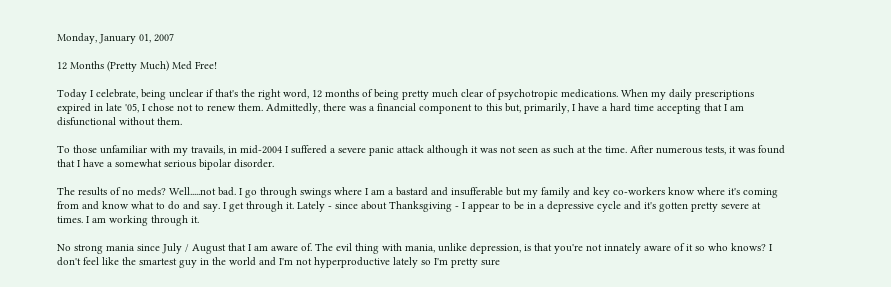Monday, January 01, 2007

12 Months (Pretty Much) Med Free!

Today I celebrate, being unclear if that's the right word, 12 months of being pretty much clear of psychotropic medications. When my daily prescriptions expired in late '05, I chose not to renew them. Admittedly, there was a financial component to this but, primarily, I have a hard time accepting that I am disfunctional without them.

To those unfamiliar with my travails, in mid-2004 I suffered a severe panic attack although it was not seen as such at the time. After numerous tests, it was found that I have a somewhat serious bipolar disorder.

The results of no meds? Well.....not bad. I go through swings where I am a bastard and insufferable but my family and key co-workers know where it's coming from and know what to do and say. I get through it. Lately - since about Thanksgiving - I appear to be in a depressive cycle and it's gotten pretty severe at times. I am working through it.

No strong mania since July / August that I am aware of. The evil thing with mania, unlike depression, is that you're not innately aware of it so who knows? I don't feel like the smartest guy in the world and I'm not hyperproductive lately so I'm pretty sure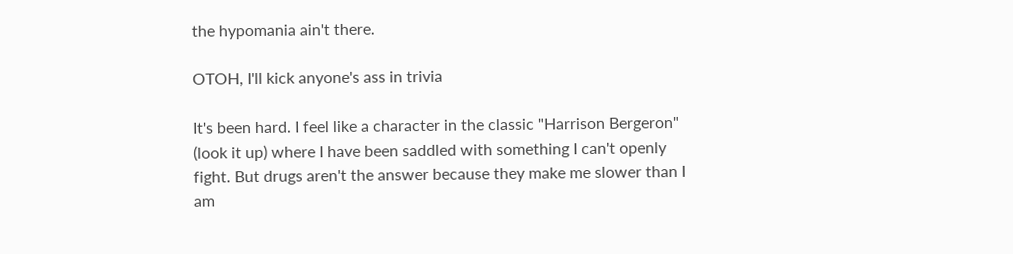the hypomania ain't there.

OTOH, I'll kick anyone's ass in trivia

It's been hard. I feel like a character in the classic "Harrison Bergeron" (look it up) where I have been saddled with something I can't openly fight. But drugs aren't the answer because they make me slower than I am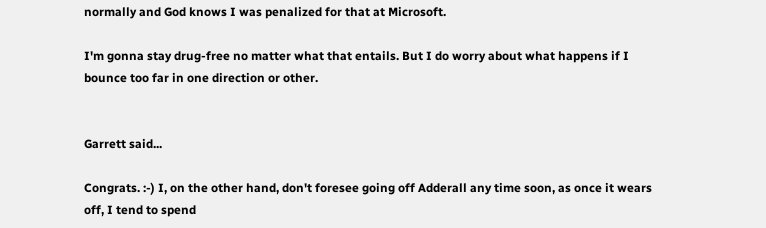normally and God knows I was penalized for that at Microsoft.

I'm gonna stay drug-free no matter what that entails. But I do worry about what happens if I bounce too far in one direction or other.


Garrett said...

Congrats. :-) I, on the other hand, don't foresee going off Adderall any time soon, as once it wears off, I tend to spend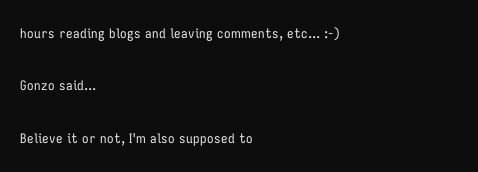hours reading blogs and leaving comments, etc... :-)

Gonzo said...

Believe it or not, I'm also supposed to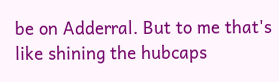be on Adderral. But to me that's like shining the hubcaps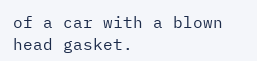of a car with a blown head gasket.